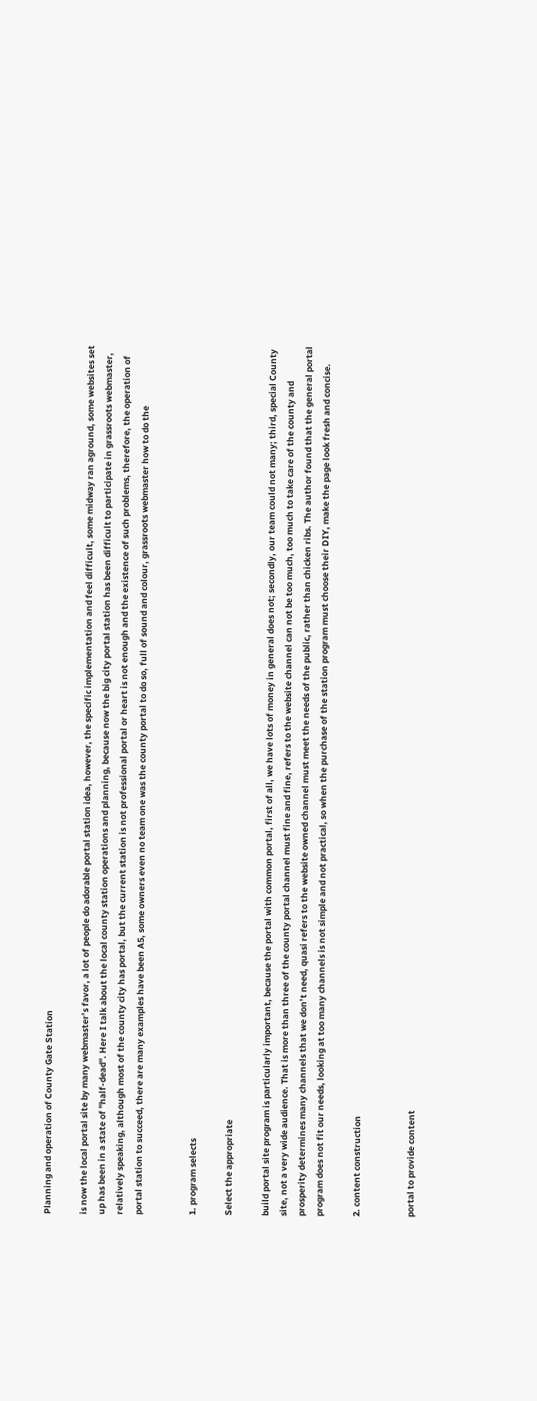Planning and operation of County Gate Station

is now the local portal site by many webmaster’s favor, a lot of people do adorable portal station idea, however, the specific implementation and feel difficult, some midway ran aground, some websites set up has been in a state of "half-dead". Here I talk about the local county station operations and planning, because now the big city portal station has been difficult to participate in grassroots webmaster, relatively speaking, although most of the county city has portal, but the current station is not professional portal or heart is not enough and the existence of such problems, therefore, the operation of portal station to succeed, there are many examples have been A5, some owners even no team one was the county portal to do so, full of sound and colour, grassroots webmaster how to do the


1. program selects

Select the appropriate

build portal site program is particularly important, because the portal with common portal, first of all, we have lots of money in general does not; secondly, our team could not many; third, special County site, not a very wide audience. That is more than three of the county portal channel must fine and fine, refers to the website channel can not be too much, too much to take care of the county and prosperity determines many channels that we don’t need, quasi refers to the website owned channel must meet the needs of the public, rather than chicken ribs. The author found that the general portal program does not fit our needs, looking at too many channels is not simple and not practical, so when the purchase of the station program must choose their DIY, make the page look fresh and concise.

2. content construction


portal to provide content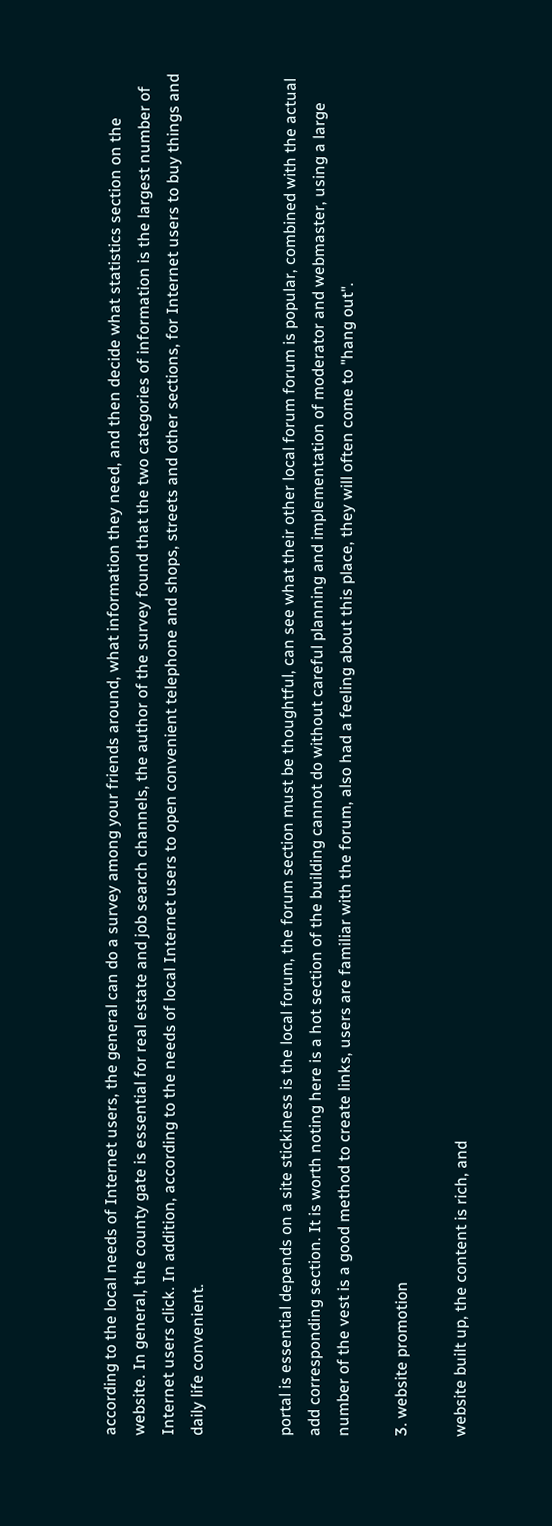according to the local needs of Internet users, the general can do a survey among your friends around, what information they need, and then decide what statistics section on the website. In general, the county gate is essential for real estate and job search channels, the author of the survey found that the two categories of information is the largest number of Internet users click. In addition, according to the needs of local Internet users to open convenient telephone and shops, streets and other sections, for Internet users to buy things and daily life convenient.


portal is essential depends on a site stickiness is the local forum, the forum section must be thoughtful, can see what their other local forum forum is popular, combined with the actual add corresponding section. It is worth noting here is a hot section of the building cannot do without careful planning and implementation of moderator and webmaster, using a large number of the vest is a good method to create links, users are familiar with the forum, also had a feeling about this place, they will often come to "hang out".

3. website promotion

website built up, the content is rich, and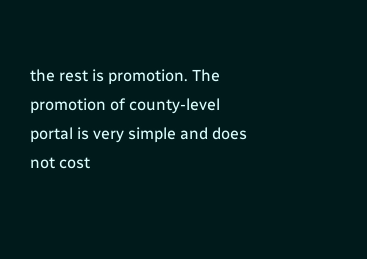the rest is promotion. The promotion of county-level portal is very simple and does not cost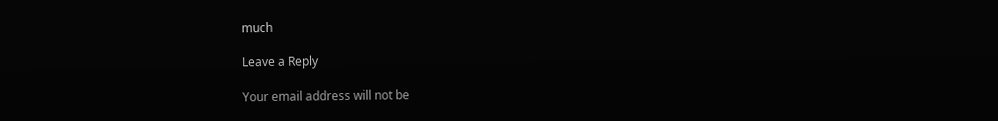much

Leave a Reply

Your email address will not be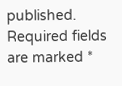published. Required fields are marked *